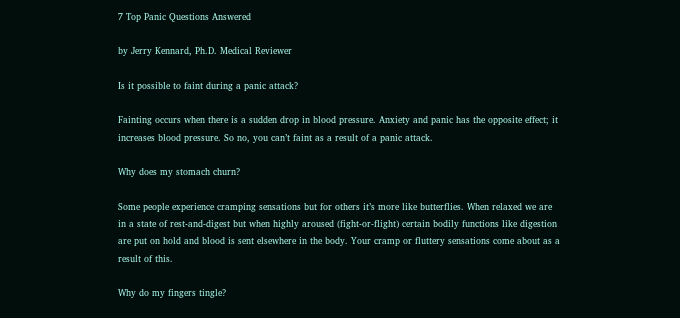7 Top Panic Questions Answered

by Jerry Kennard, Ph.D. Medical Reviewer

Is it possible to faint during a panic attack?

Fainting occurs when there is a sudden drop in blood pressure. Anxiety and panic has the opposite effect; it increases blood pressure. So no, you can’t faint as a result of a panic attack.

Why does my stomach churn?

Some people experience cramping sensations but for others it’s more like butterflies. When relaxed we are in a state of rest-and-digest but when highly aroused (fight-or-flight) certain bodily functions like digestion are put on hold and blood is sent elsewhere in the body. Your cramp or fluttery sensations come about as a result of this.

Why do my fingers tingle?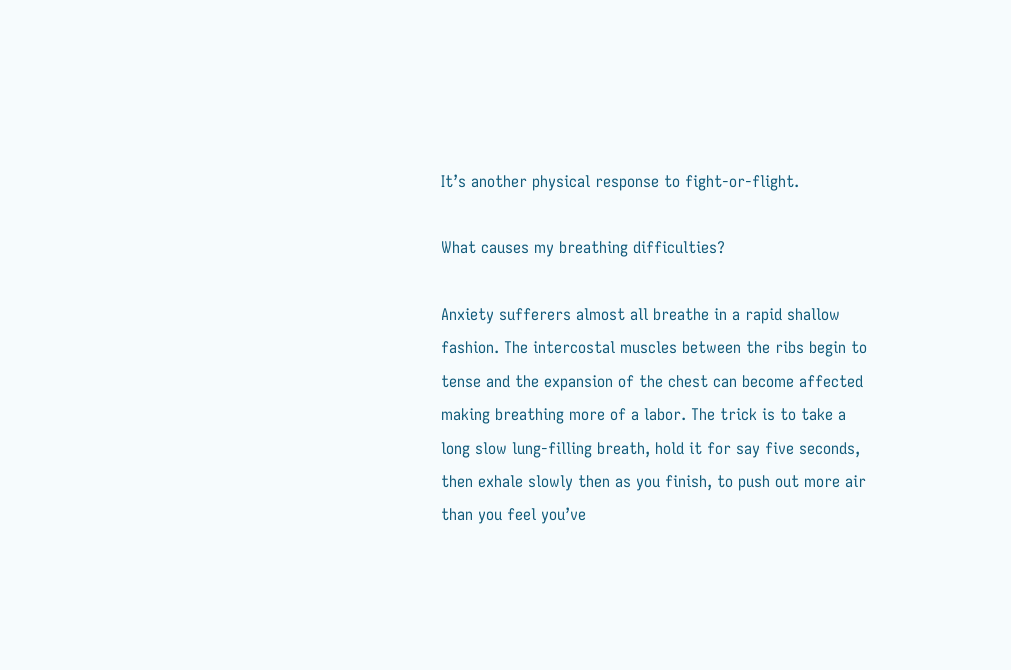It’s another physical response to fight-or-flight.

What causes my breathing difficulties?

Anxiety sufferers almost all breathe in a rapid shallow fashion. The intercostal muscles between the ribs begin to tense and the expansion of the chest can become affected making breathing more of a labor. The trick is to take a long slow lung-filling breath, hold it for say five seconds, then exhale slowly then as you finish, to push out more air than you feel you’ve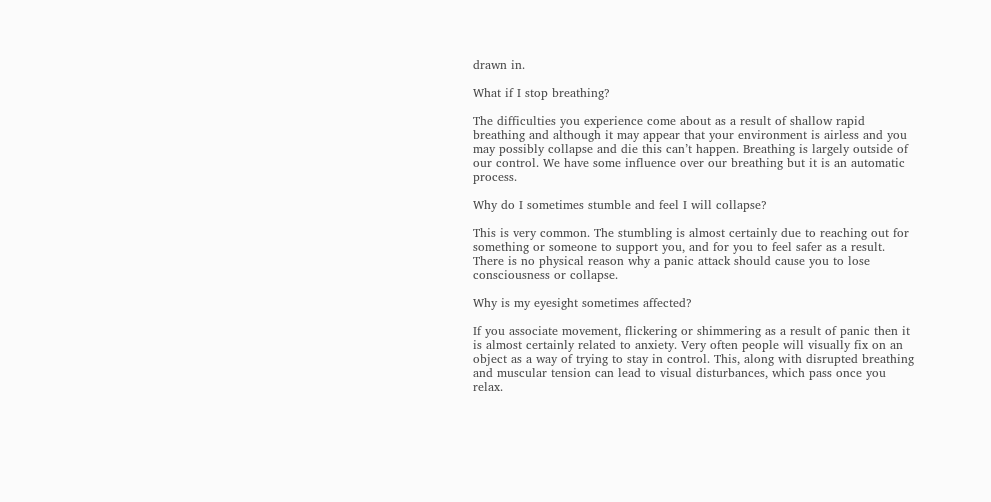drawn in.

What if I stop breathing?

The difficulties you experience come about as a result of shallow rapid breathing and although it may appear that your environment is airless and you may possibly collapse and die this can’t happen. Breathing is largely outside of our control. We have some influence over our breathing but it is an automatic process.

Why do I sometimes stumble and feel I will collapse?

This is very common. The stumbling is almost certainly due to reaching out for something or someone to support you, and for you to feel safer as a result. There is no physical reason why a panic attack should cause you to lose consciousness or collapse.

Why is my eyesight sometimes affected?

If you associate movement, flickering or shimmering as a result of panic then it is almost certainly related to anxiety. Very often people will visually fix on an object as a way of trying to stay in control. This, along with disrupted breathing and muscular tension can lead to visual disturbances, which pass once you relax.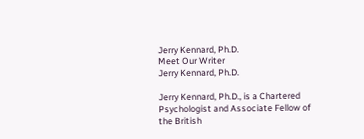Jerry Kennard, Ph.D.
Meet Our Writer
Jerry Kennard, Ph.D.

Jerry Kennard, Ph.D., is a Chartered Psychologist and Associate Fellow of the British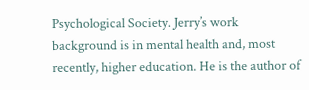Psychological Society. Jerry’s work background is in mental health and, most recently, higher education. He is the author of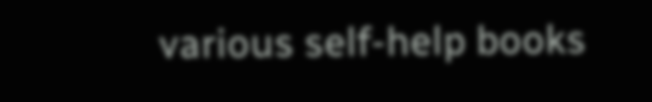various self-help books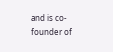and is co-founder of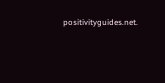positivityguides.net.